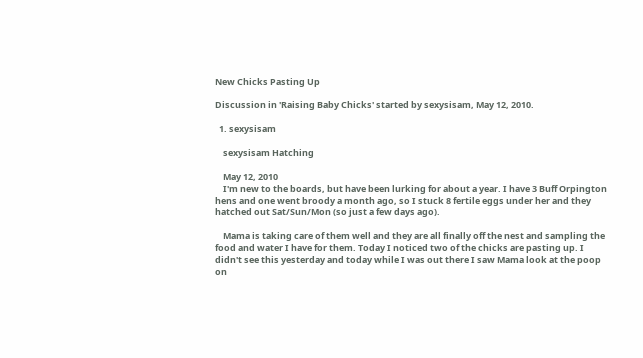New Chicks Pasting Up

Discussion in 'Raising Baby Chicks' started by sexysisam, May 12, 2010.

  1. sexysisam

    sexysisam Hatching

    May 12, 2010
    I'm new to the boards, but have been lurking for about a year. I have 3 Buff Orpington hens and one went broody a month ago, so I stuck 8 fertile eggs under her and they hatched out Sat/Sun/Mon (so just a few days ago).

    Mama is taking care of them well and they are all finally off the nest and sampling the food and water I have for them. Today I noticed two of the chicks are pasting up. I didn't see this yesterday and today while I was out there I saw Mama look at the poop on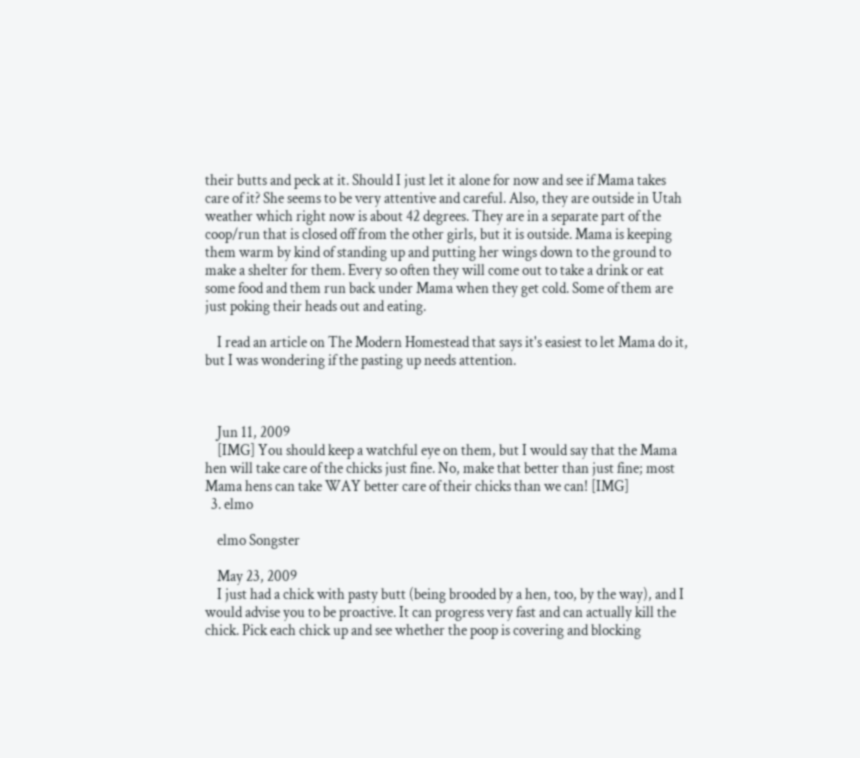their butts and peck at it. Should I just let it alone for now and see if Mama takes care of it? She seems to be very attentive and careful. Also, they are outside in Utah weather which right now is about 42 degrees. They are in a separate part of the coop/run that is closed off from the other girls, but it is outside. Mama is keeping them warm by kind of standing up and putting her wings down to the ground to make a shelter for them. Every so often they will come out to take a drink or eat some food and them run back under Mama when they get cold. Some of them are just poking their heads out and eating.

    I read an article on The Modern Homestead that says it's easiest to let Mama do it, but I was wondering if the pasting up needs attention.



    Jun 11, 2009
    [IMG] You should keep a watchful eye on them, but I would say that the Mama hen will take care of the chicks just fine. No, make that better than just fine; most Mama hens can take WAY better care of their chicks than we can! [IMG]
  3. elmo

    elmo Songster

    May 23, 2009
    I just had a chick with pasty butt (being brooded by a hen, too, by the way), and I would advise you to be proactive. It can progress very fast and can actually kill the chick. Pick each chick up and see whether the poop is covering and blocking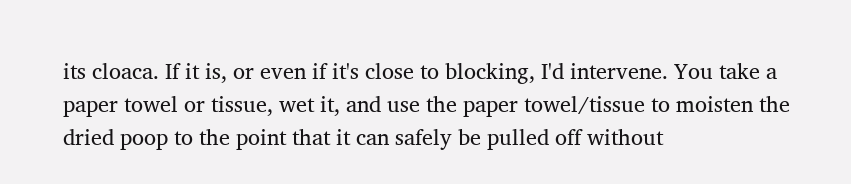its cloaca. If it is, or even if it's close to blocking, I'd intervene. You take a paper towel or tissue, wet it, and use the paper towel/tissue to moisten the dried poop to the point that it can safely be pulled off without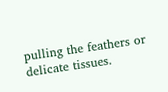pulling the feathers or delicate tissues.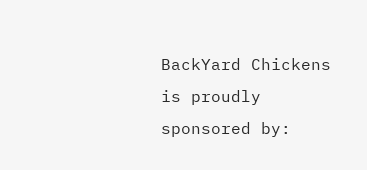BackYard Chickens is proudly sponsored by: